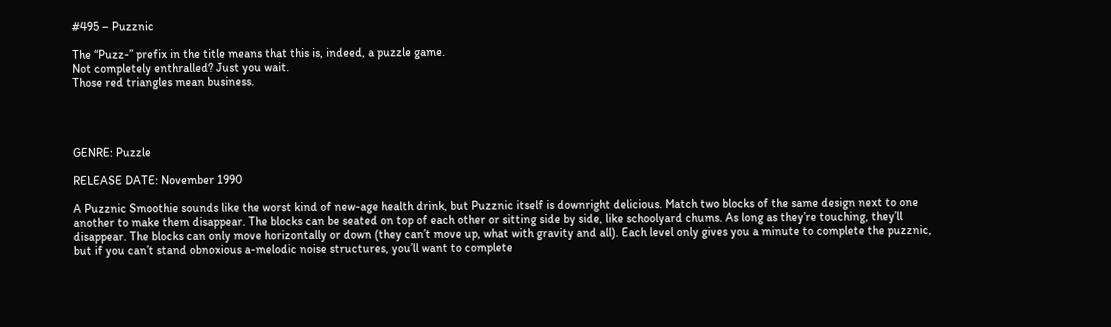#495 – Puzznic

The “Puzz-” prefix in the title means that this is, indeed, a puzzle game.
Not completely enthralled? Just you wait.
Those red triangles mean business.




GENRE: Puzzle

RELEASE DATE: November 1990

A Puzznic Smoothie sounds like the worst kind of new-age health drink, but Puzznic itself is downright delicious. Match two blocks of the same design next to one another to make them disappear. The blocks can be seated on top of each other or sitting side by side, like schoolyard chums. As long as they’re touching, they’ll disappear. The blocks can only move horizontally or down (they can’t move up, what with gravity and all). Each level only gives you a minute to complete the puzznic, but if you can’t stand obnoxious a-melodic noise structures, you’ll want to complete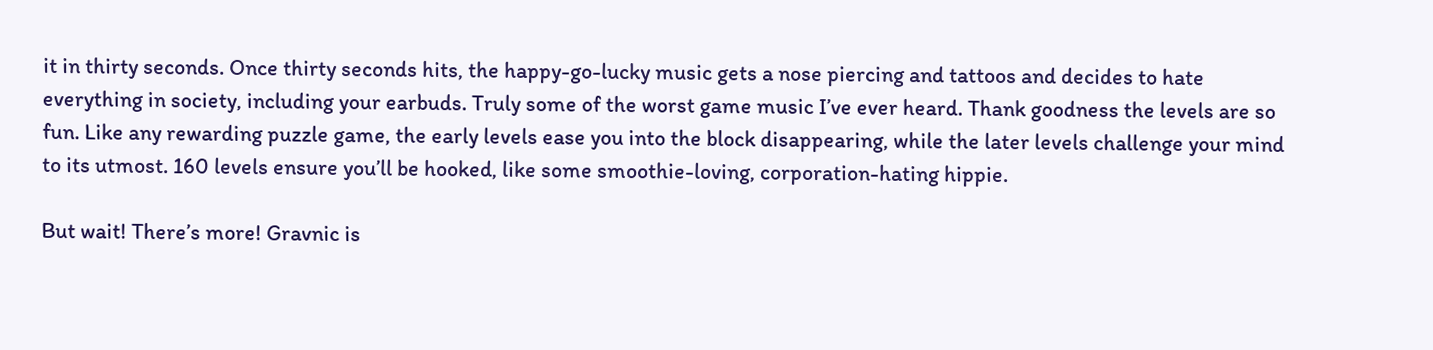it in thirty seconds. Once thirty seconds hits, the happy-go-lucky music gets a nose piercing and tattoos and decides to hate everything in society, including your earbuds. Truly some of the worst game music I’ve ever heard. Thank goodness the levels are so fun. Like any rewarding puzzle game, the early levels ease you into the block disappearing, while the later levels challenge your mind to its utmost. 160 levels ensure you’ll be hooked, like some smoothie-loving, corporation-hating hippie.

But wait! There’s more! Gravnic is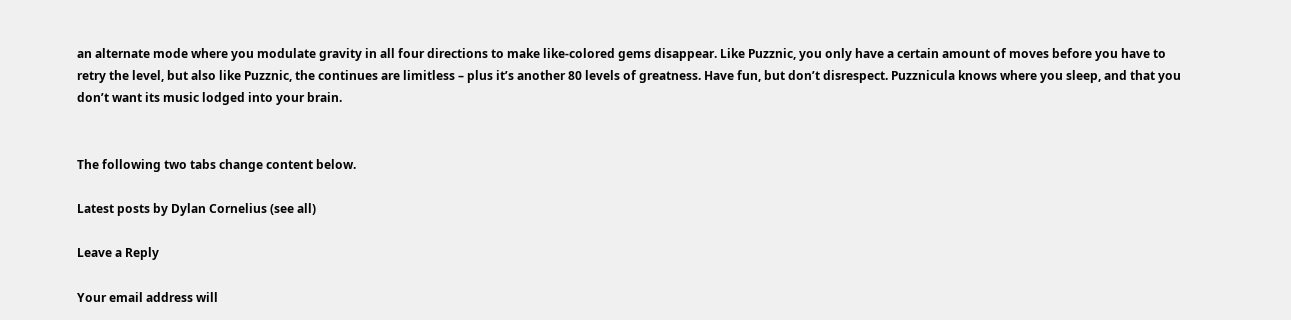an alternate mode where you modulate gravity in all four directions to make like-colored gems disappear. Like Puzznic, you only have a certain amount of moves before you have to retry the level, but also like Puzznic, the continues are limitless – plus it’s another 80 levels of greatness. Have fun, but don’t disrespect. Puzznicula knows where you sleep, and that you don’t want its music lodged into your brain.


The following two tabs change content below.

Latest posts by Dylan Cornelius (see all)

Leave a Reply

Your email address will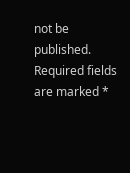not be published. Required fields are marked *